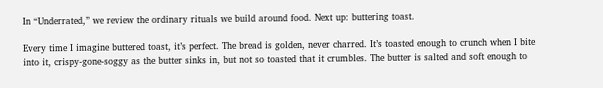In “Underrated,” we review the ordinary rituals we build around food. Next up: buttering toast.

Every time I imagine buttered toast, it’s perfect. The bread is golden, never charred. It’s toasted enough to crunch when I bite into it, crispy-gone-soggy as the butter sinks in, but not so toasted that it crumbles. The butter is salted and soft enough to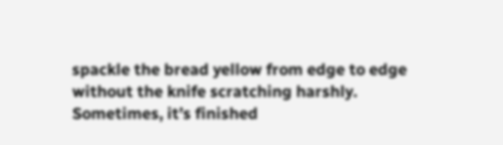spackle the bread yellow from edge to edge without the knife scratching harshly. Sometimes, it’s finished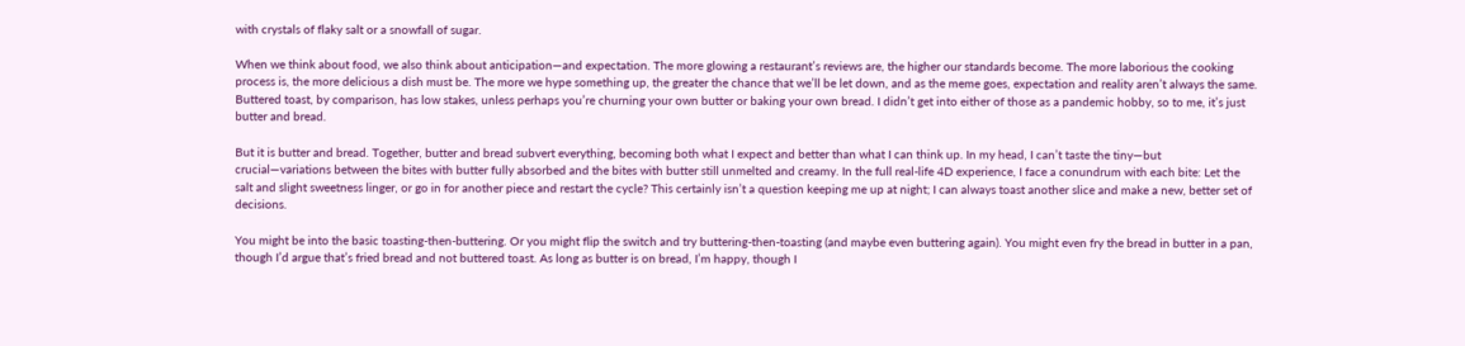with crystals of flaky salt or a snowfall of sugar.

When we think about food, we also think about anticipation—and expectation. The more glowing a restaurant’s reviews are, the higher our standards become. The more laborious the cooking process is, the more delicious a dish must be. The more we hype something up, the greater the chance that we’ll be let down, and as the meme goes, expectation and reality aren’t always the same. Buttered toast, by comparison, has low stakes, unless perhaps you’re churning your own butter or baking your own bread. I didn’t get into either of those as a pandemic hobby, so to me, it’s just butter and bread.

But it is butter and bread. Together, butter and bread subvert everything, becoming both what I expect and better than what I can think up. In my head, I can’t taste the tiny—but crucial—variations between the bites with butter fully absorbed and the bites with butter still unmelted and creamy. In the full real-life 4D experience, I face a conundrum with each bite: Let the salt and slight sweetness linger, or go in for another piece and restart the cycle? This certainly isn’t a question keeping me up at night; I can always toast another slice and make a new, better set of decisions.

You might be into the basic toasting-then-buttering. Or you might flip the switch and try buttering-then-toasting (and maybe even buttering again). You might even fry the bread in butter in a pan, though I’d argue that’s fried bread and not buttered toast. As long as butter is on bread, I’m happy, though I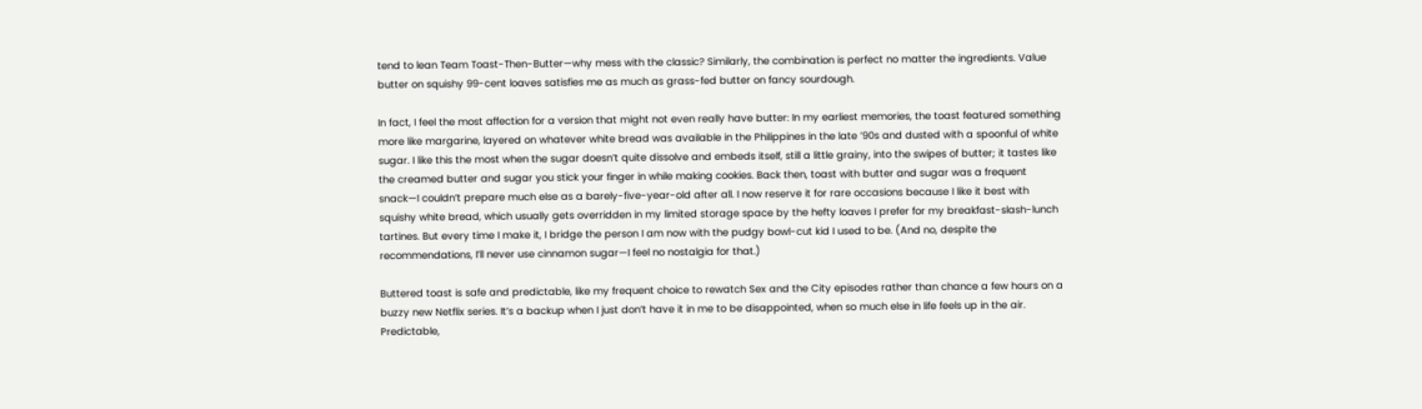tend to lean Team Toast-Then-Butter—why mess with the classic? Similarly, the combination is perfect no matter the ingredients. Value butter on squishy 99-cent loaves satisfies me as much as grass-fed butter on fancy sourdough.

In fact, I feel the most affection for a version that might not even really have butter: In my earliest memories, the toast featured something more like margarine, layered on whatever white bread was available in the Philippines in the late ’90s and dusted with a spoonful of white sugar. I like this the most when the sugar doesn’t quite dissolve and embeds itself, still a little grainy, into the swipes of butter; it tastes like the creamed butter and sugar you stick your finger in while making cookies. Back then, toast with butter and sugar was a frequent snack—I couldn’t prepare much else as a barely-five-year-old after all. I now reserve it for rare occasions because I like it best with squishy white bread, which usually gets overridden in my limited storage space by the hefty loaves I prefer for my breakfast-slash-lunch tartines. But every time I make it, I bridge the person I am now with the pudgy bowl-cut kid I used to be. (And no, despite the recommendations, I’ll never use cinnamon sugar—I feel no nostalgia for that.)

Buttered toast is safe and predictable, like my frequent choice to rewatch Sex and the City episodes rather than chance a few hours on a buzzy new Netflix series. It’s a backup when I just don’t have it in me to be disappointed, when so much else in life feels up in the air. Predictable,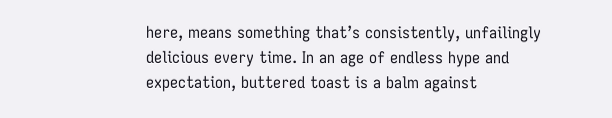here, means something that’s consistently, unfailingly delicious every time. In an age of endless hype and expectation, buttered toast is a balm against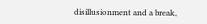disillusionment and a break,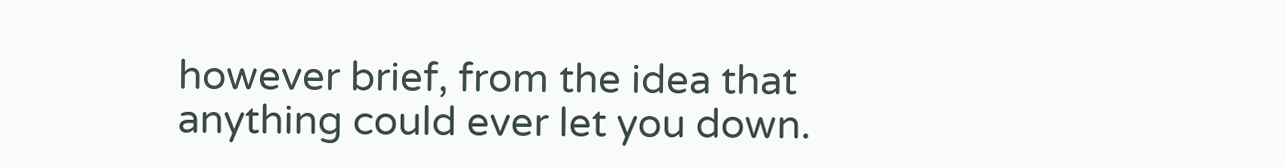however brief, from the idea that anything could ever let you down.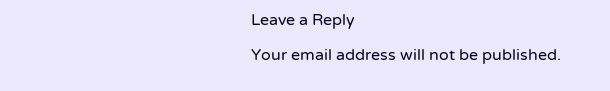Leave a Reply

Your email address will not be published.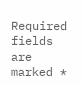Required fields are marked *